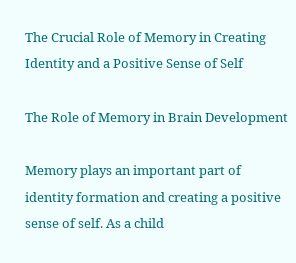The Crucial Role of Memory in Creating Identity and a Positive Sense of Self

The Role of Memory in Brain Development

Memory plays an important part of identity formation and creating a positive sense of self. As a child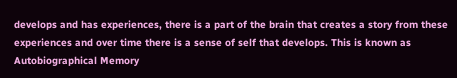develops and has experiences, there is a part of the brain that creates a story from these experiences and over time there is a sense of self that develops. This is known as Autobiographical Memory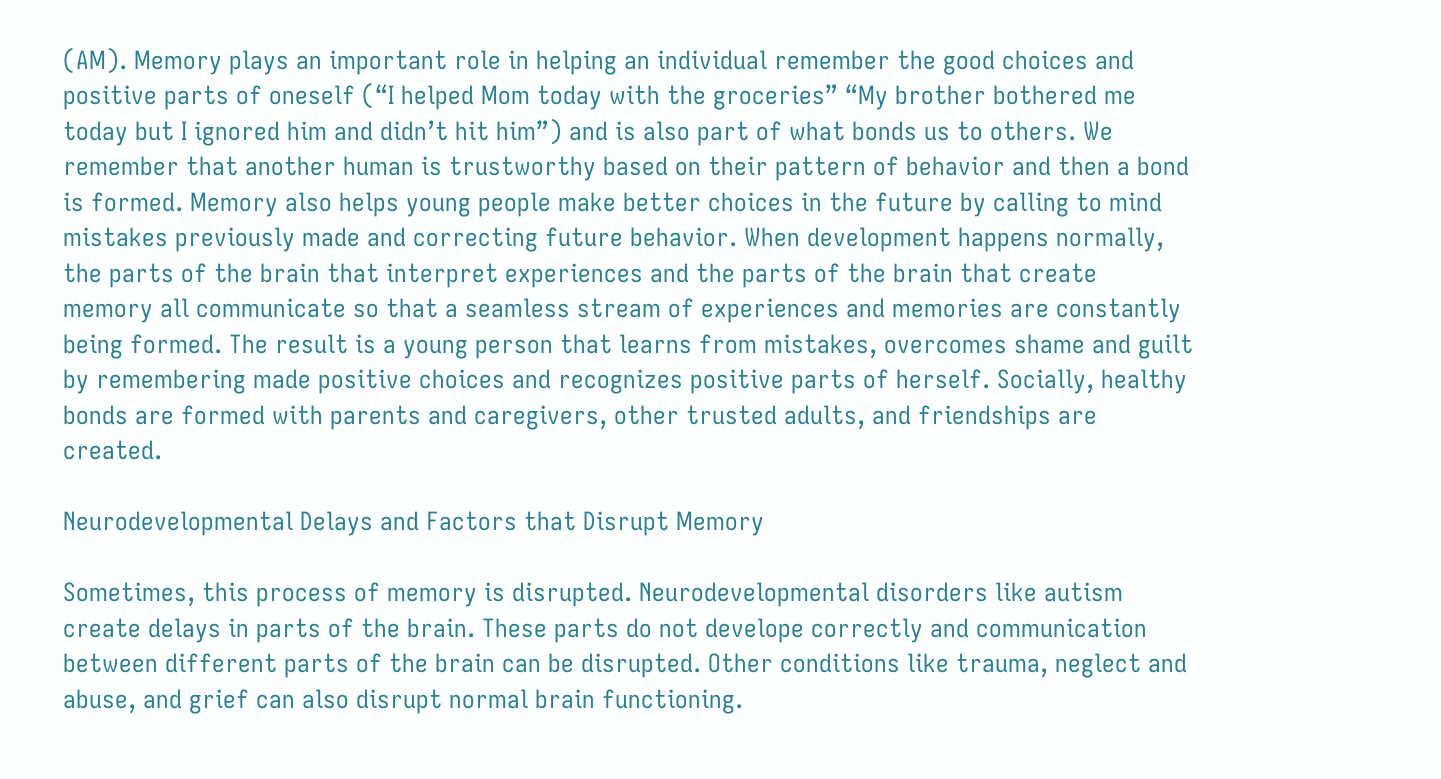(AM). Memory plays an important role in helping an individual remember the good choices and positive parts of oneself (“I helped Mom today with the groceries” “My brother bothered me today but I ignored him and didn’t hit him”) and is also part of what bonds us to others. We remember that another human is trustworthy based on their pattern of behavior and then a bond is formed. Memory also helps young people make better choices in the future by calling to mind mistakes previously made and correcting future behavior. When development happens normally, the parts of the brain that interpret experiences and the parts of the brain that create memory all communicate so that a seamless stream of experiences and memories are constantly being formed. The result is a young person that learns from mistakes, overcomes shame and guilt by remembering made positive choices and recognizes positive parts of herself. Socially, healthy bonds are formed with parents and caregivers, other trusted adults, and friendships are created.

Neurodevelopmental Delays and Factors that Disrupt Memory

Sometimes, this process of memory is disrupted. Neurodevelopmental disorders like autism create delays in parts of the brain. These parts do not develope correctly and communication between different parts of the brain can be disrupted. Other conditions like trauma, neglect and abuse, and grief can also disrupt normal brain functioning.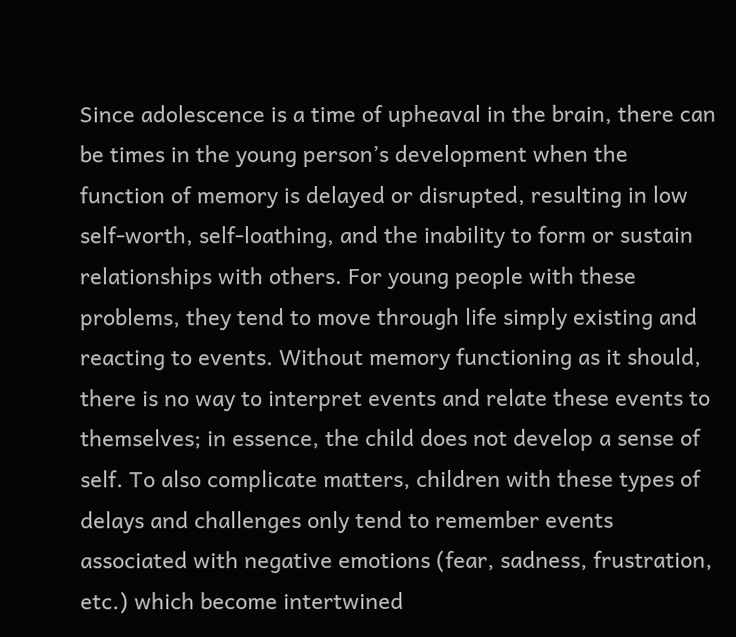Since adolescence is a time of upheaval in the brain, there can be times in the young person’s development when the function of memory is delayed or disrupted, resulting in low self-worth, self-loathing, and the inability to form or sustain relationships with others. For young people with these problems, they tend to move through life simply existing and reacting to events. Without memory functioning as it should, there is no way to interpret events and relate these events to themselves; in essence, the child does not develop a sense of self. To also complicate matters, children with these types of delays and challenges only tend to remember events associated with negative emotions (fear, sadness, frustration, etc.) which become intertwined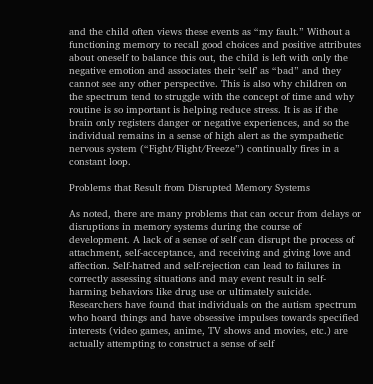and the child often views these events as “my fault.” Without a functioning memory to recall good choices and positive attributes about oneself to balance this out, the child is left with only the negative emotion and associates their ‘self’ as “bad” and they cannot see any other perspective. This is also why children on the spectrum tend to struggle with the concept of time and why routine is so important is helping reduce stress. It is as if the brain only registers danger or negative experiences, and so the individual remains in a sense of high alert as the sympathetic nervous system (“Fight/Flight/Freeze”) continually fires in a constant loop.

Problems that Result from Disrupted Memory Systems

As noted, there are many problems that can occur from delays or disruptions in memory systems during the course of development. A lack of a sense of self can disrupt the process of attachment, self-acceptance, and receiving and giving love and affection. Self-hatred and self-rejection can lead to failures in correctly assessing situations and may event result in self-harming behaviors like drug use or ultimately suicide. Researchers have found that individuals on the autism spectrum who hoard things and have obsessive impulses towards specified interests (video games, anime, TV shows and movies, etc.) are actually attempting to construct a sense of self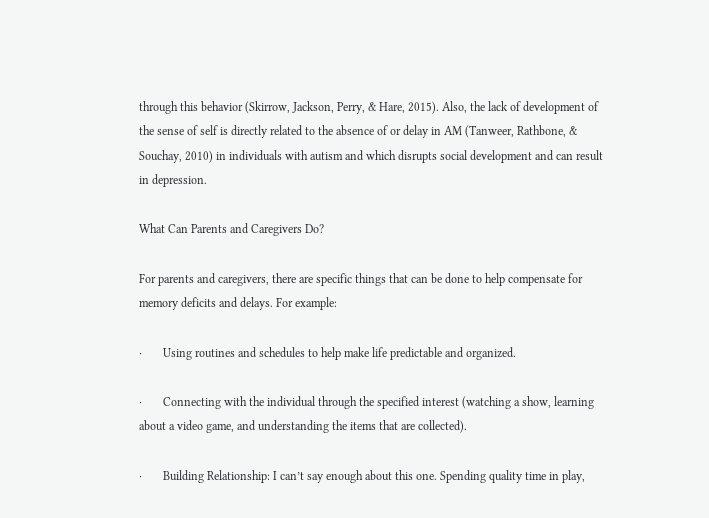through this behavior (Skirrow, Jackson, Perry, & Hare, 2015). Also, the lack of development of the sense of self is directly related to the absence of or delay in AM (Tanweer, Rathbone, & Souchay, 2010) in individuals with autism and which disrupts social development and can result in depression.

What Can Parents and Caregivers Do?

For parents and caregivers, there are specific things that can be done to help compensate for memory deficits and delays. For example:

·       Using routines and schedules to help make life predictable and organized.

·       Connecting with the individual through the specified interest (watching a show, learning about a video game, and understanding the items that are collected).

·       Building Relationship: I can’t say enough about this one. Spending quality time in play,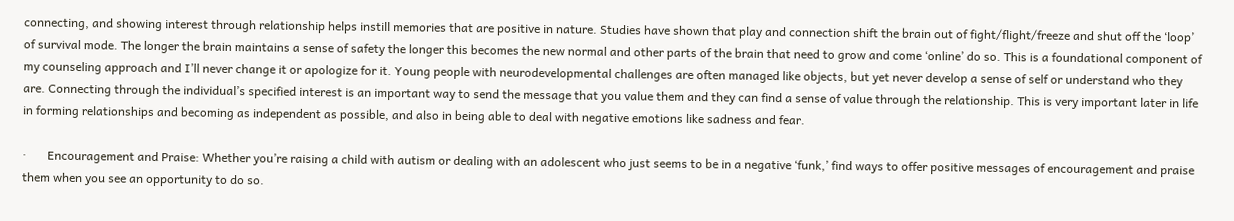connecting, and showing interest through relationship helps instill memories that are positive in nature. Studies have shown that play and connection shift the brain out of fight/flight/freeze and shut off the ‘loop’ of survival mode. The longer the brain maintains a sense of safety the longer this becomes the new normal and other parts of the brain that need to grow and come ‘online’ do so. This is a foundational component of my counseling approach and I’ll never change it or apologize for it. Young people with neurodevelopmental challenges are often managed like objects, but yet never develop a sense of self or understand who they are. Connecting through the individual’s specified interest is an important way to send the message that you value them and they can find a sense of value through the relationship. This is very important later in life in forming relationships and becoming as independent as possible, and also in being able to deal with negative emotions like sadness and fear.

·       Encouragement and Praise: Whether you’re raising a child with autism or dealing with an adolescent who just seems to be in a negative ‘funk,’ find ways to offer positive messages of encouragement and praise them when you see an opportunity to do so.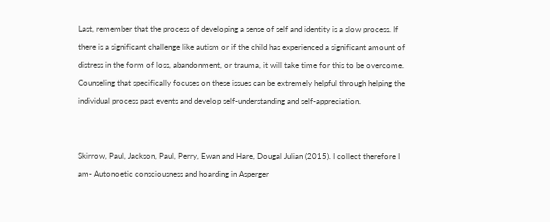Last, remember that the process of developing a sense of self and identity is a slow process. If there is a significant challenge like autism or if the child has experienced a significant amount of distress in the form of loss, abandonment, or trauma, it will take time for this to be overcome. Counseling that specifically focuses on these issues can be extremely helpful through helping the individual process past events and develop self-understanding and self-appreciation.


Skirrow, Paul, Jackson, Paul, Perry, Ewan and Hare, Dougal Julian (2015). I collect therefore I am- Autonoetic consciousness and hoarding in Asperger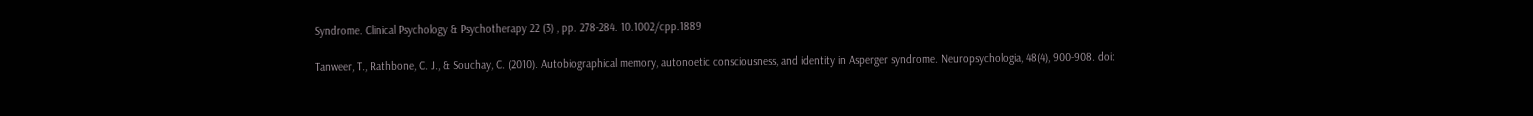Syndrome. Clinical Psychology & Psychotherapy 22 (3) , pp. 278-284. 10.1002/cpp.1889

Tanweer, T., Rathbone, C. J., & Souchay, C. (2010). Autobiographical memory, autonoetic consciousness, and identity in Asperger syndrome. Neuropsychologia, 48(4), 900-908. doi: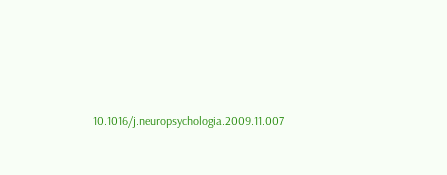10.1016/j.neuropsychologia.2009.11.007